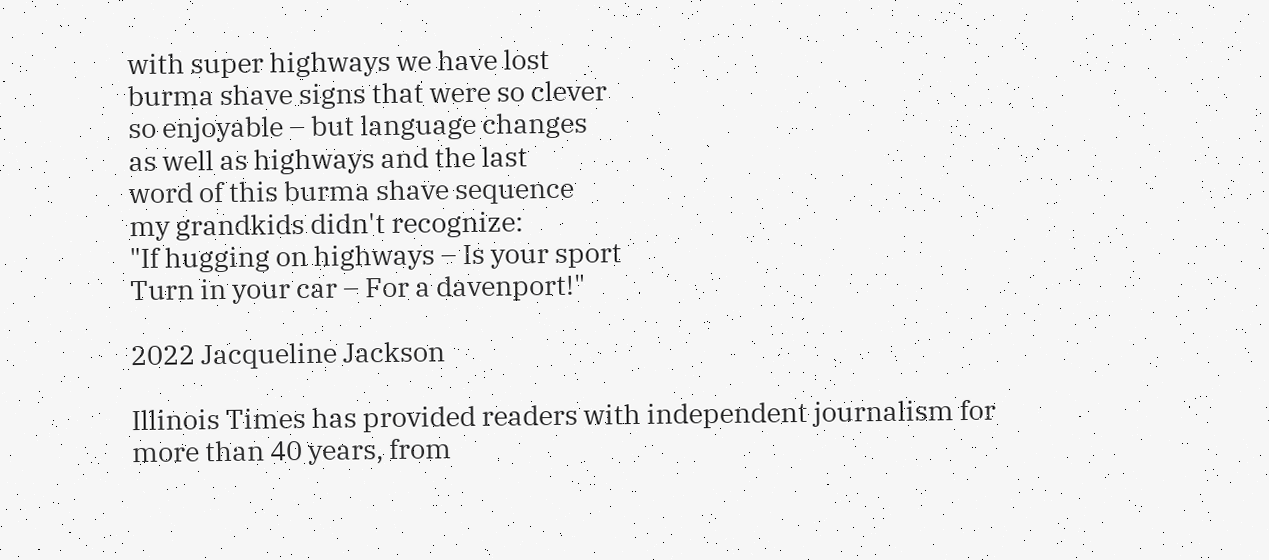with super highways we have lost
burma shave signs that were so clever
so enjoyable – but language changes
as well as highways and the last
word of this burma shave sequence
my grandkids didn't recognize:
"If hugging on highways – Is your sport
Turn in your car – For a davenport!"

2022 Jacqueline Jackson

Illinois Times has provided readers with independent journalism for more than 40 years, from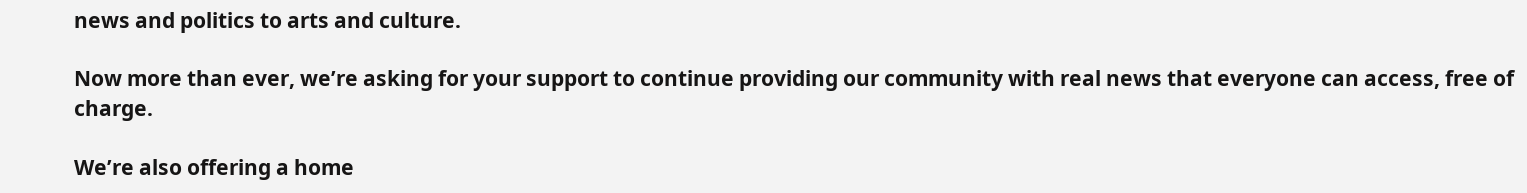news and politics to arts and culture.

Now more than ever, we’re asking for your support to continue providing our community with real news that everyone can access, free of charge.

We’re also offering a home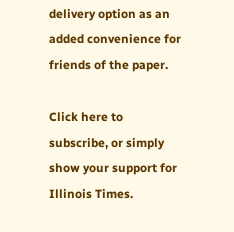delivery option as an added convenience for friends of the paper.

Click here to subscribe, or simply show your support for Illinois Times.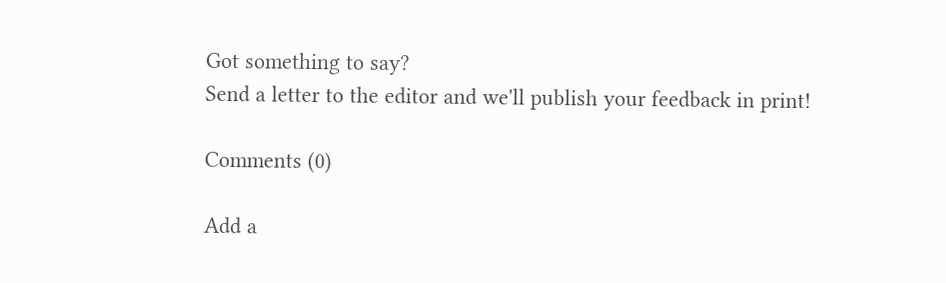Got something to say?
Send a letter to the editor and we'll publish your feedback in print!

Comments (0)

Add a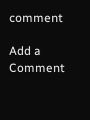comment

Add a Comment